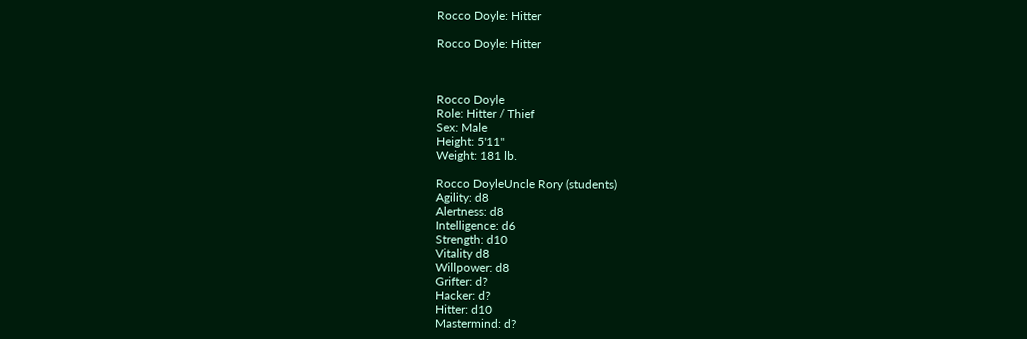Rocco Doyle: Hitter

Rocco Doyle: Hitter



Rocco Doyle
Role: Hitter / Thief
Sex: Male
Height: 5'11"
Weight: 181 lb.

Rocco DoyleUncle Rory (students)
Agility: d8
Alertness: d8
Intelligence: d6
Strength: d10
Vitality d8
Willpower: d8
Grifter: d?
Hacker: d?
Hitter: d10
Mastermind: d?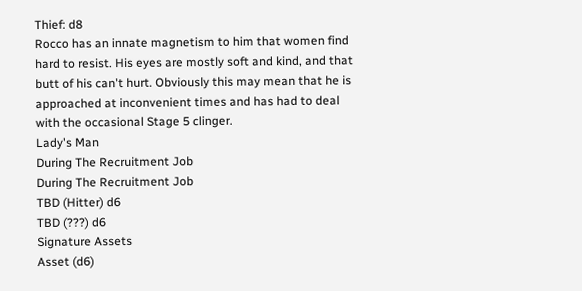Thief: d8
Rocco has an innate magnetism to him that women find hard to resist. His eyes are mostly soft and kind, and that butt of his can't hurt. Obviously this may mean that he is approached at inconvenient times and has had to deal with the occasional Stage 5 clinger.
Lady's Man
During The Recruitment Job
During The Recruitment Job
TBD (Hitter) d6
TBD (???) d6
Signature Assets
Asset (d6)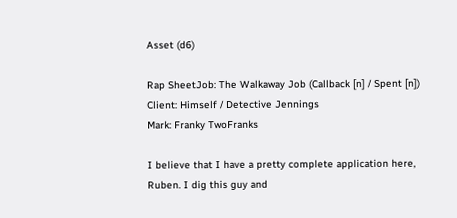Asset (d6)

Rap SheetJob: The Walkaway Job (Callback [n] / Spent [n])
Client: Himself / Detective Jennings
Mark: Franky TwoFranks

I believe that I have a pretty complete application here, Ruben. I dig this guy and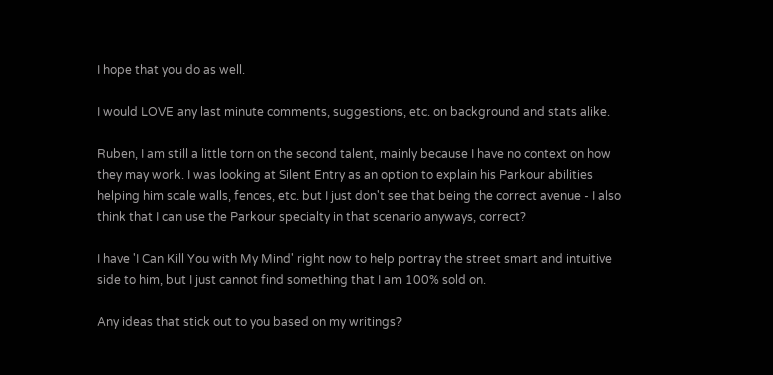I hope that you do as well.

I would LOVE any last minute comments, suggestions, etc. on background and stats alike.

Ruben, I am still a little torn on the second talent, mainly because I have no context on how they may work. I was looking at Silent Entry as an option to explain his Parkour abilities helping him scale walls, fences, etc. but I just don't see that being the correct avenue - I also think that I can use the Parkour specialty in that scenario anyways, correct?

I have 'I Can Kill You with My Mind' right now to help portray the street smart and intuitive side to him, but I just cannot find something that I am 100% sold on.

Any ideas that stick out to you based on my writings?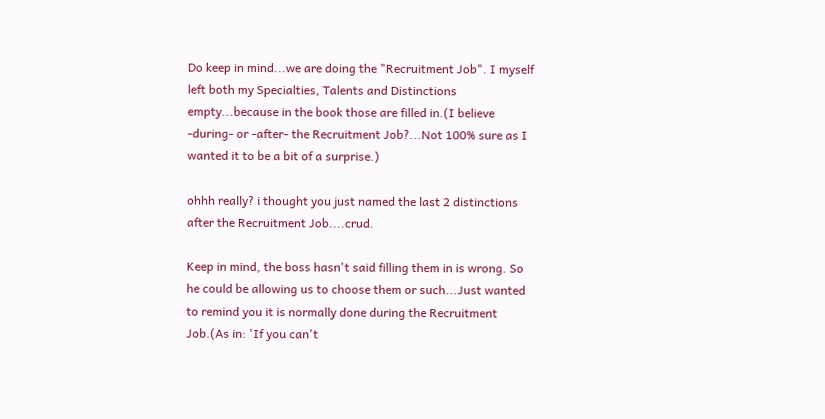Do keep in mind...we are doing the "Recruitment Job". I myself left both my Specialties, Talents and Distinctions empty...because in the book those are filled in.(I believe -during- or -after- the Recruitment Job?...Not 100% sure as I wanted it to be a bit of a surprise.)

ohhh really? i thought you just named the last 2 distinctions after the Recruitment Job....crud.

Keep in mind, the boss hasn't said filling them in is wrong. So he could be allowing us to choose them or such...Just wanted to remind you it is normally done during the Recruitment Job.(As in: 'If you can't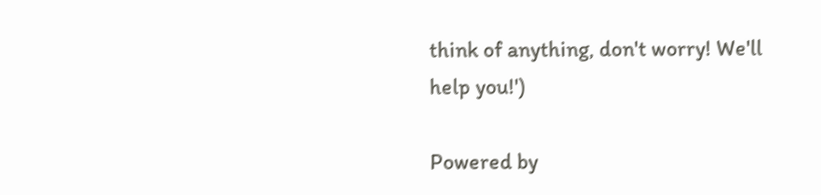think of anything, don't worry! We'll help you!')

Powered by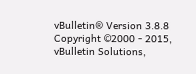vBulletin® Version 3.8.8
Copyright ©2000 - 2015, vBulletin Solutions,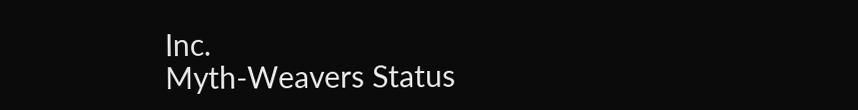Inc.
Myth-Weavers Status